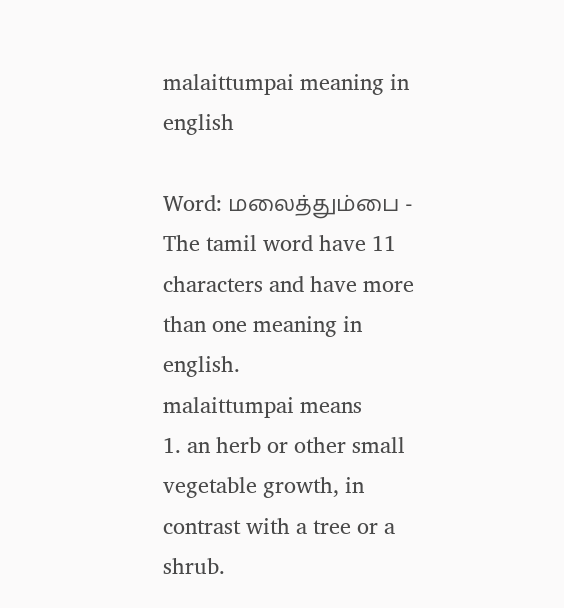malaittumpai meaning in english

Word: மலைத்தும்பை - The tamil word have 11 characters and have more than one meaning in english.
malaittumpai means
1. an herb or other small vegetable growth, in contrast with a tree or a shrub.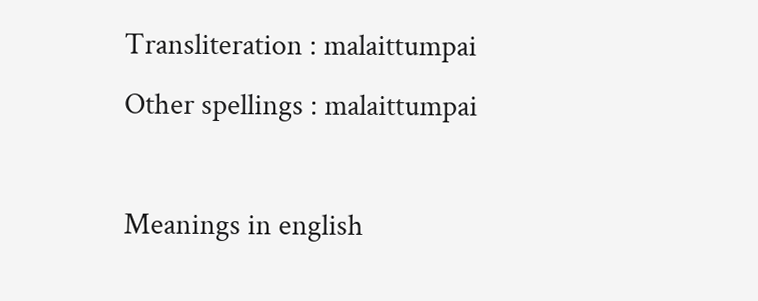Transliteration : malaittumpai Other spellings : malaittumpai

Meanings in english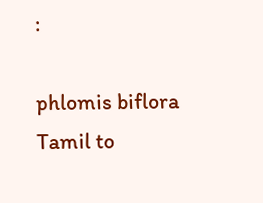:

phlomis biflora
Tamil to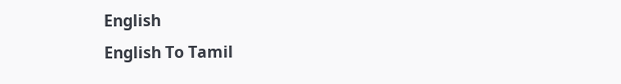English
English To Tamil